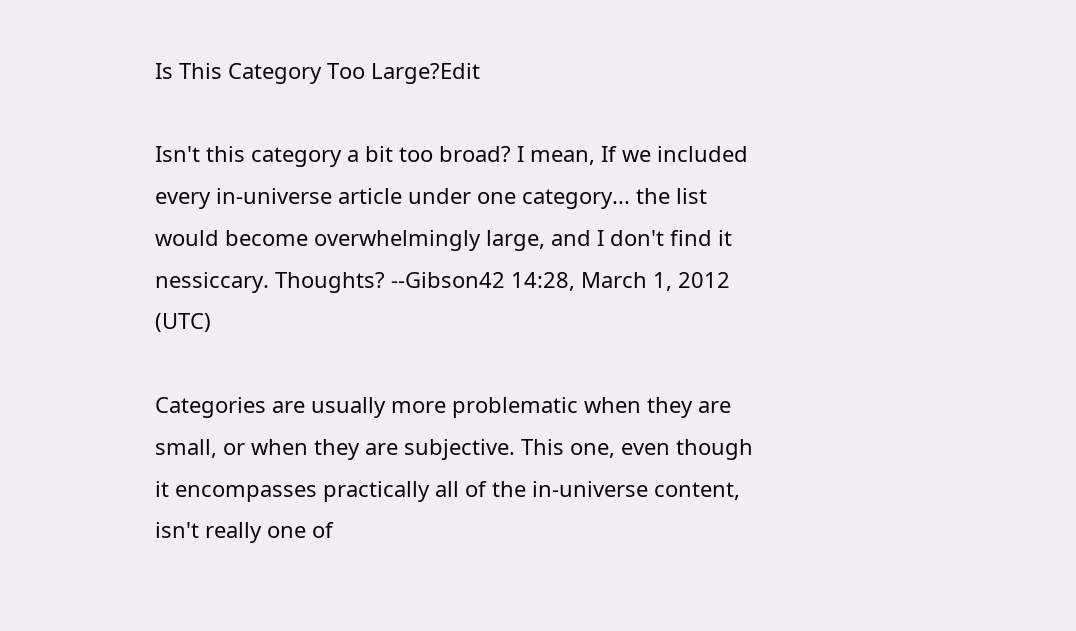Is This Category Too Large?Edit

Isn't this category a bit too broad? I mean, If we included every in-universe article under one category... the list would become overwhelmingly large, and I don't find it nessiccary. Thoughts? --Gibson42 14:28, March 1, 2012 (UTC)

Categories are usually more problematic when they are small, or when they are subjective. This one, even though it encompasses practically all of the in-universe content, isn't really one of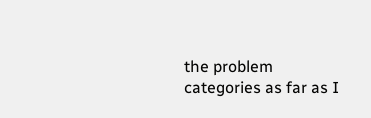the problem categories as far as I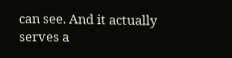can see. And it actually serves a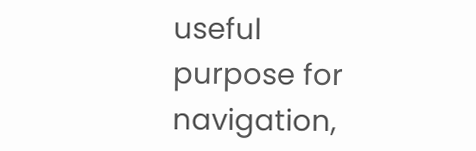useful purpose for navigation,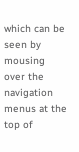which can be seen by mousing over the navigation menus at the top of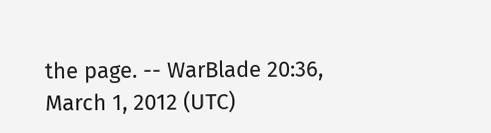the page. -- WarBlade 20:36, March 1, 2012 (UTC)